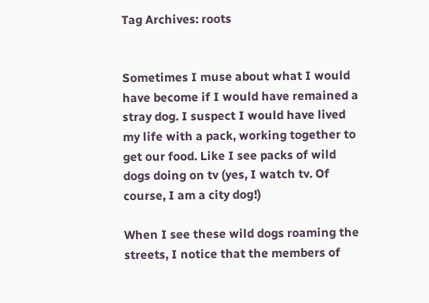Tag Archives: roots


Sometimes I muse about what I would have become if I would have remained a stray dog. I suspect I would have lived my life with a pack, working together to get our food. Like I see packs of wild dogs doing on tv (yes, I watch tv. Of course, I am a city dog!)

When I see these wild dogs roaming the streets, I notice that the members of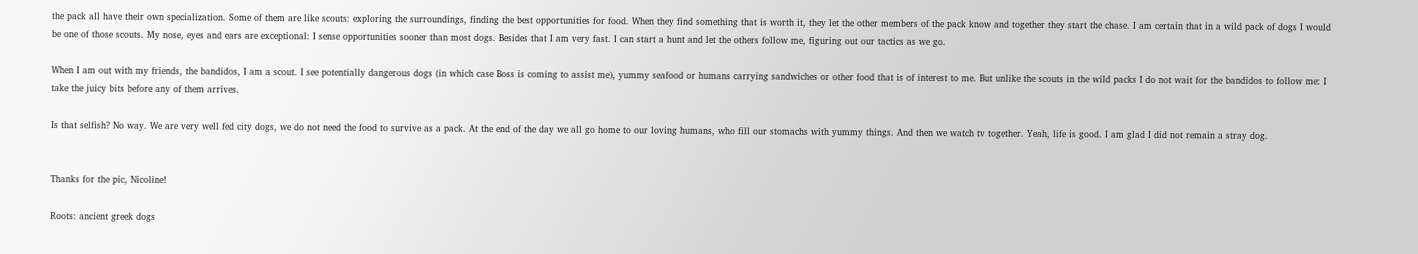the pack all have their own specialization. Some of them are like scouts: exploring the surroundings, finding the best opportunities for food. When they find something that is worth it, they let the other members of the pack know and together they start the chase. I am certain that in a wild pack of dogs I would be one of those scouts. My nose, eyes and ears are exceptional: I sense opportunities sooner than most dogs. Besides that I am very fast. I can start a hunt and let the others follow me, figuring out our tactics as we go.

When I am out with my friends, the bandidos, I am a scout. I see potentially dangerous dogs (in which case Boss is coming to assist me), yummy seafood or humans carrying sandwiches or other food that is of interest to me. But unlike the scouts in the wild packs I do not wait for the bandidos to follow me: I take the juicy bits before any of them arrives.

Is that selfish? No way. We are very well fed city dogs, we do not need the food to survive as a pack. At the end of the day we all go home to our loving humans, who fill our stomachs with yummy things. And then we watch tv together. Yeah, life is good. I am glad I did not remain a stray dog.


Thanks for the pic, Nicoline!

Roots: ancient greek dogs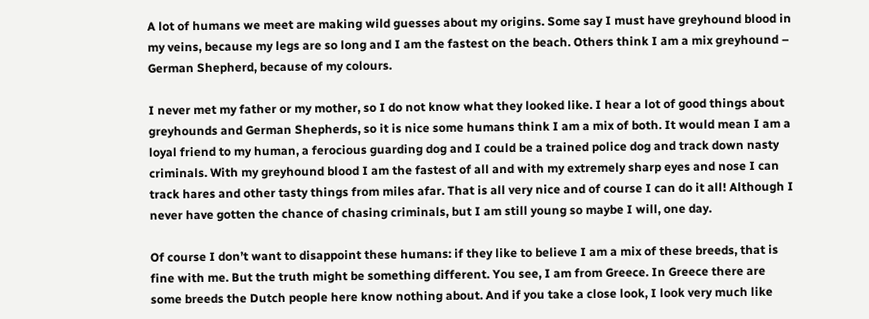A lot of humans we meet are making wild guesses about my origins. Some say I must have greyhound blood in my veins, because my legs are so long and I am the fastest on the beach. Others think I am a mix greyhound – German Shepherd, because of my colours.

I never met my father or my mother, so I do not know what they looked like. I hear a lot of good things about greyhounds and German Shepherds, so it is nice some humans think I am a mix of both. It would mean I am a loyal friend to my human, a ferocious guarding dog and I could be a trained police dog and track down nasty criminals. With my greyhound blood I am the fastest of all and with my extremely sharp eyes and nose I can track hares and other tasty things from miles afar. That is all very nice and of course I can do it all! Although I never have gotten the chance of chasing criminals, but I am still young so maybe I will, one day.

Of course I don’t want to disappoint these humans: if they like to believe I am a mix of these breeds, that is fine with me. But the truth might be something different. You see, I am from Greece. In Greece there are some breeds the Dutch people here know nothing about. And if you take a close look, I look very much like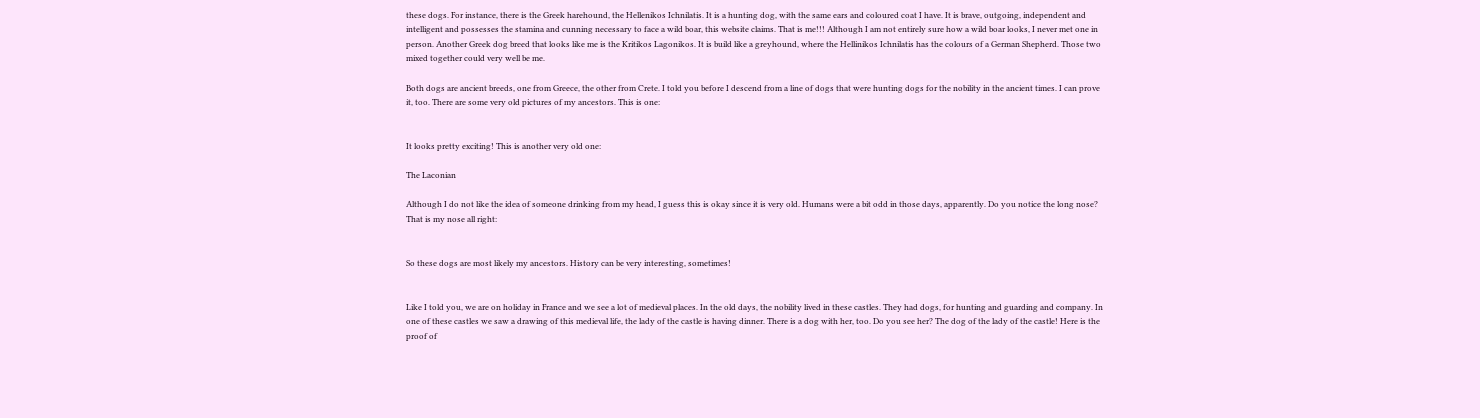these dogs. For instance, there is the Greek harehound, the Hellenikos Ichnilatis. It is a hunting dog, with the same ears and coloured coat I have. It is brave, outgoing, independent and intelligent and possesses the stamina and cunning necessary to face a wild boar, this website claims. That is me!!! Although I am not entirely sure how a wild boar looks, I never met one in person. Another Greek dog breed that looks like me is the Kritikos Lagonikos. It is build like a greyhound, where the Hellinikos Ichnilatis has the colours of a German Shepherd. Those two mixed together could very well be me.

Both dogs are ancient breeds, one from Greece, the other from Crete. I told you before I descend from a line of dogs that were hunting dogs for the nobility in the ancient times. I can prove it, too. There are some very old pictures of my ancestors. This is one:


It looks pretty exciting! This is another very old one:

The Laconian

Although I do not like the idea of someone drinking from my head, I guess this is okay since it is very old. Humans were a bit odd in those days, apparently. Do you notice the long nose? That is my nose all right:


So these dogs are most likely my ancestors. History can be very interesting, sometimes!


Like I told you, we are on holiday in France and we see a lot of medieval places. In the old days, the nobility lived in these castles. They had dogs, for hunting and guarding and company. In one of these castles we saw a drawing of this medieval life, the lady of the castle is having dinner. There is a dog with her, too. Do you see her? The dog of the lady of the castle! Here is the proof of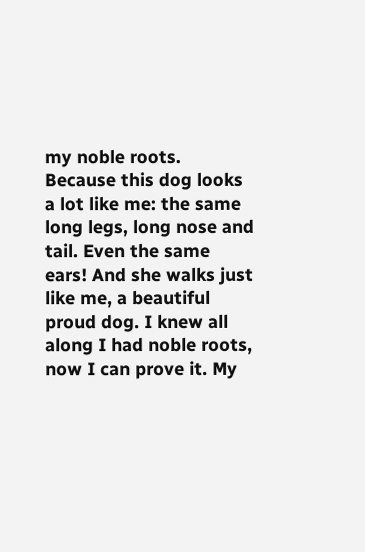my noble roots. Because this dog looks a lot like me: the same long legs, long nose and tail. Even the same ears! And she walks just like me, a beautiful proud dog. I knew all along I had noble roots, now I can prove it. My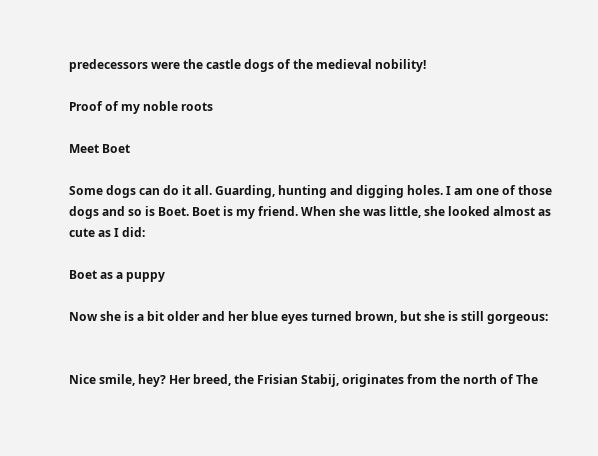predecessors were the castle dogs of the medieval nobility!

Proof of my noble roots

Meet Boet

Some dogs can do it all. Guarding, hunting and digging holes. I am one of those dogs and so is Boet. Boet is my friend. When she was little, she looked almost as cute as I did:

Boet as a puppy

Now she is a bit older and her blue eyes turned brown, but she is still gorgeous:


Nice smile, hey? Her breed, the Frisian Stabij, originates from the north of The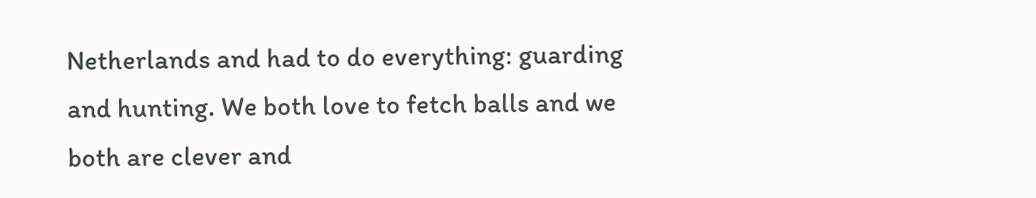Netherlands and had to do everything: guarding and hunting. We both love to fetch balls and we both are clever and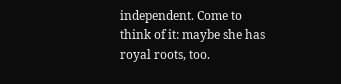independent. Come to think of it: maybe she has royal roots, too.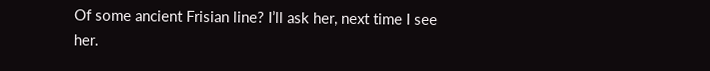Of some ancient Frisian line? I’ll ask her, next time I see her.